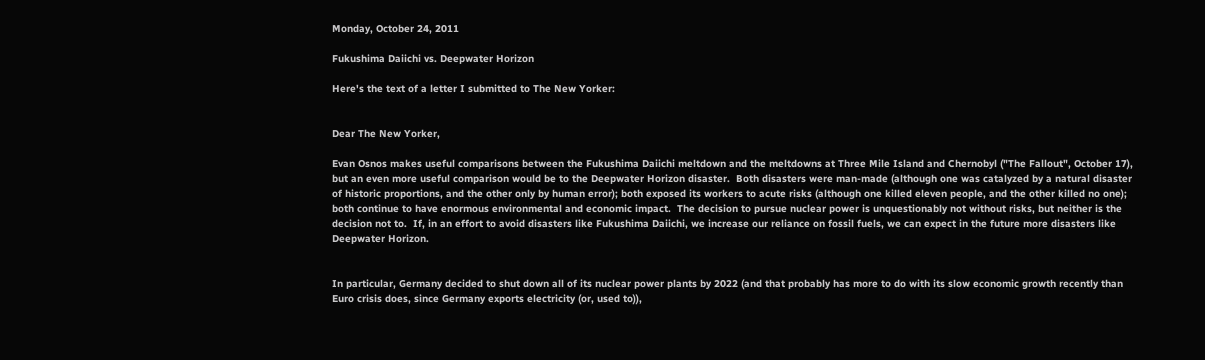Monday, October 24, 2011

Fukushima Daiichi vs. Deepwater Horizon

Here's the text of a letter I submitted to The New Yorker:


Dear The New Yorker,

Evan Osnos makes useful comparisons between the Fukushima Daiichi meltdown and the meltdowns at Three Mile Island and Chernobyl ("The Fallout", October 17), but an even more useful comparison would be to the Deepwater Horizon disaster.  Both disasters were man-made (although one was catalyzed by a natural disaster of historic proportions, and the other only by human error); both exposed its workers to acute risks (although one killed eleven people, and the other killed no one); both continue to have enormous environmental and economic impact.  The decision to pursue nuclear power is unquestionably not without risks, but neither is the decision not to.  If, in an effort to avoid disasters like Fukushima Daiichi, we increase our reliance on fossil fuels, we can expect in the future more disasters like Deepwater Horizon.


In particular, Germany decided to shut down all of its nuclear power plants by 2022 (and that probably has more to do with its slow economic growth recently than Euro crisis does, since Germany exports electricity (or, used to)),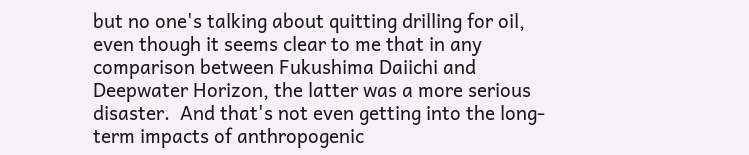but no one's talking about quitting drilling for oil, even though it seems clear to me that in any comparison between Fukushima Daiichi and Deepwater Horizon, the latter was a more serious disaster.  And that's not even getting into the long-term impacts of anthropogenic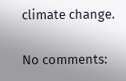climate change.

No comments: